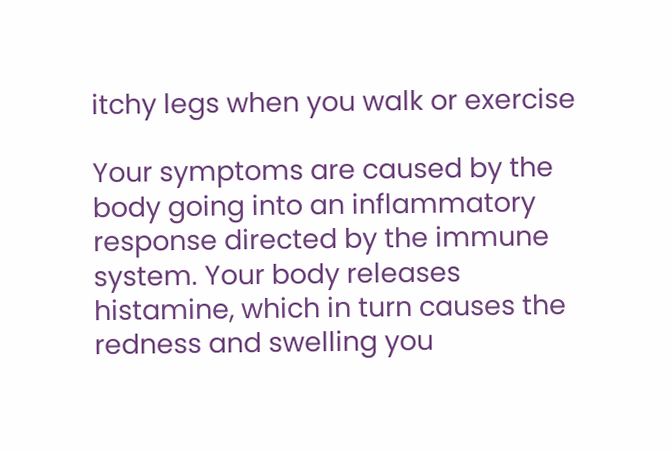itchy legs when you walk or exercise

Your symptoms are caused by the body going into an inflammatory response directed by the immune system. Your body releases histamine, which in turn causes the redness and swelling you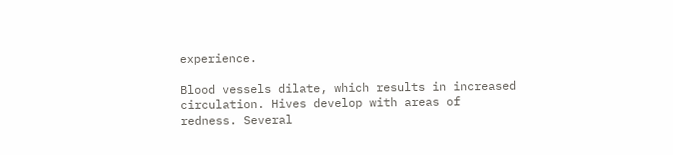experience.

Blood vessels dilate, which results in increased circulation. Hives develop with areas of redness. Several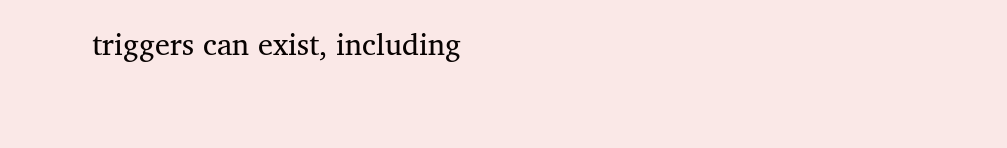triggers can exist, including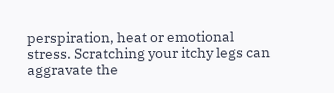perspiration, heat or emotional stress. Scratching your itchy legs can aggravate the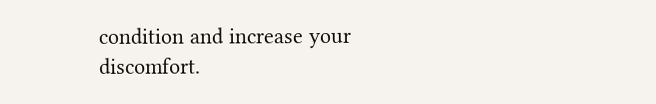condition and increase your discomfort.